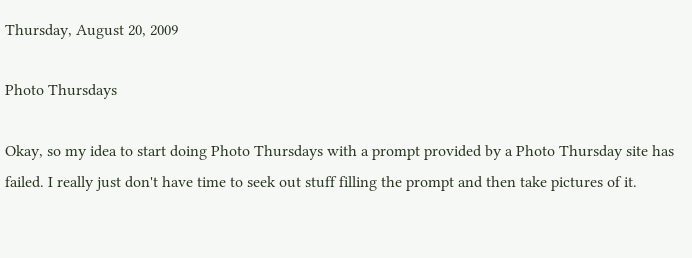Thursday, August 20, 2009

Photo Thursdays

Okay, so my idea to start doing Photo Thursdays with a prompt provided by a Photo Thursday site has failed. I really just don't have time to seek out stuff filling the prompt and then take pictures of it.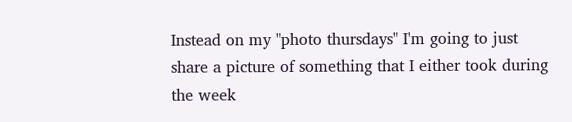Instead on my "photo thursdays" I'm going to just share a picture of something that I either took during the week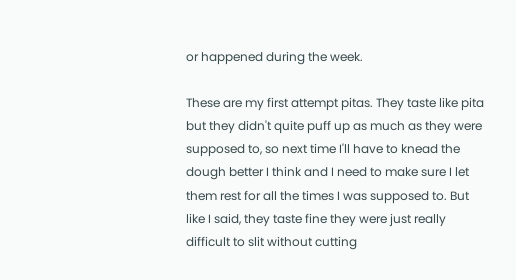or happened during the week.

These are my first attempt pitas. They taste like pita but they didn't quite puff up as much as they were supposed to, so next time I'll have to knead the dough better I think and I need to make sure I let them rest for all the times I was supposed to. But like I said, they taste fine they were just really difficult to slit without cutting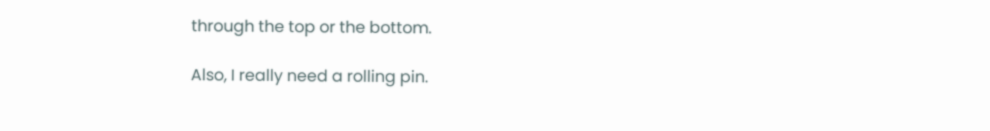through the top or the bottom.

Also, I really need a rolling pin.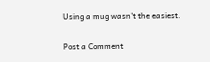Using a mug wasn't the easiest.


Post a Comment